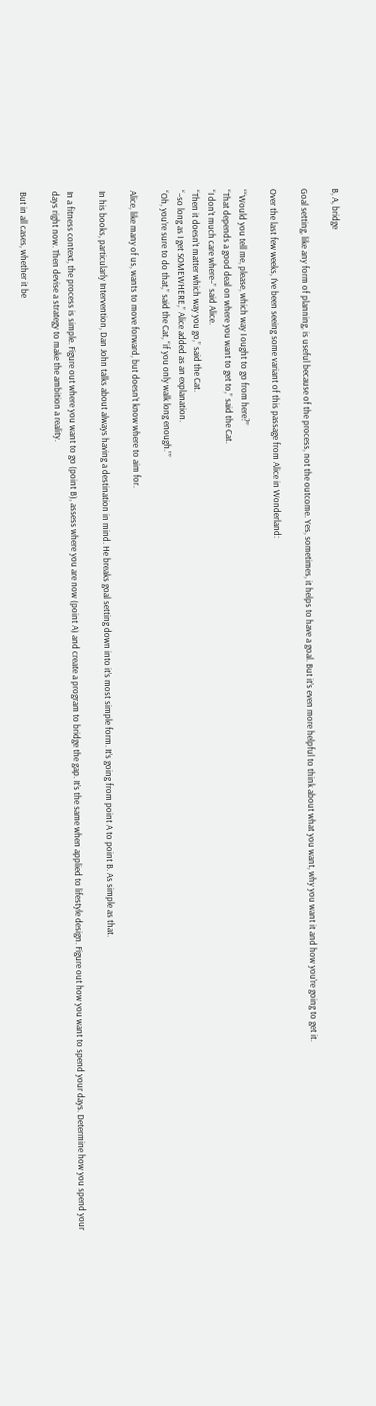B, A, bridge

Goal setting, like any form of planning, is useful because of the process, not the outcome. Yes, sometimes, it helps to have a goal. But it’s even more helpful to think about what you want, why you want it and how you’re going to get it.

Over the last few weeks, I’ve been seeing some variant of this passage from Alice in Wonderland:

““Would you tell me, please, which way I ought to go from here?”
“That depends a good deal on where you want to get to,” said the Cat.
“I don’t much care where–” said Alice.
“Then it doesn’t matter which way you go,” said the Cat.
“–so long as I get SOMEWHERE,” Alice added as an explanation.
“Oh, you’re sure to do that,” said the Cat, “if you only walk long enough.””

Alice, like many of us, wants to move forward, but doesn’t know where to aim for.

In his books, particularly Intervention, Dan John talks about always having a destination in mind. He breaks goal setting down into it’s most simple form. It’s going from point A to point B. As simple as that.

In a fitness context, the process is simple. Figure out where you want to go (point B), assess where you are now (point A) and create a program to bridge the gap. It’s the same when applied to lifestyle design. Figure out how you want to spend your days. Determine how you spend your days right now. Then devise a strategy to make the ambition a reality.

But in all cases, whether it be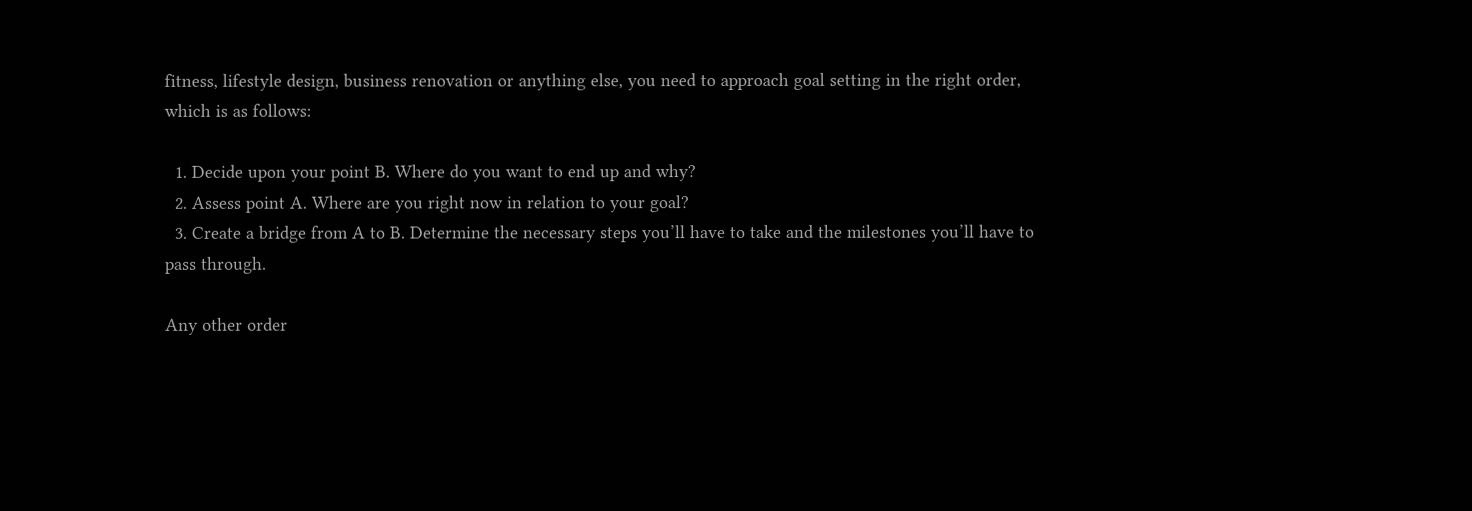fitness, lifestyle design, business renovation or anything else, you need to approach goal setting in the right order, which is as follows:

  1. Decide upon your point B. Where do you want to end up and why?
  2. Assess point A. Where are you right now in relation to your goal?
  3. Create a bridge from A to B. Determine the necessary steps you’ll have to take and the milestones you’ll have to pass through.

Any other order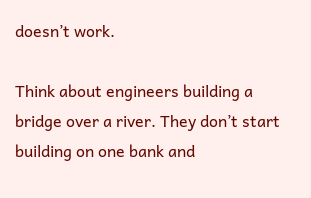doesn’t work.

Think about engineers building a bridge over a river. They don’t start building on one bank and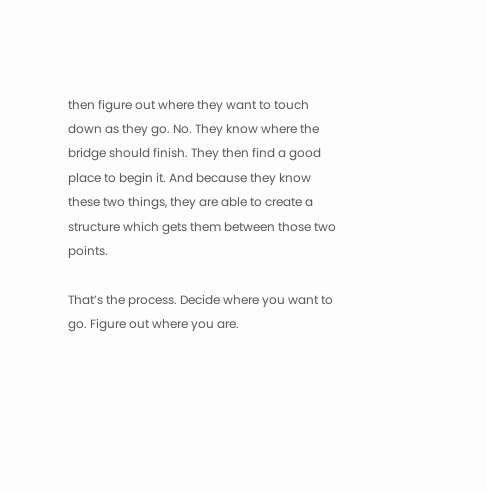then figure out where they want to touch down as they go. No. They know where the bridge should finish. They then find a good place to begin it. And because they know these two things, they are able to create a structure which gets them between those two points.

That’s the process. Decide where you want to go. Figure out where you are.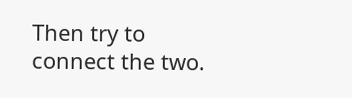Then try to connect the two.